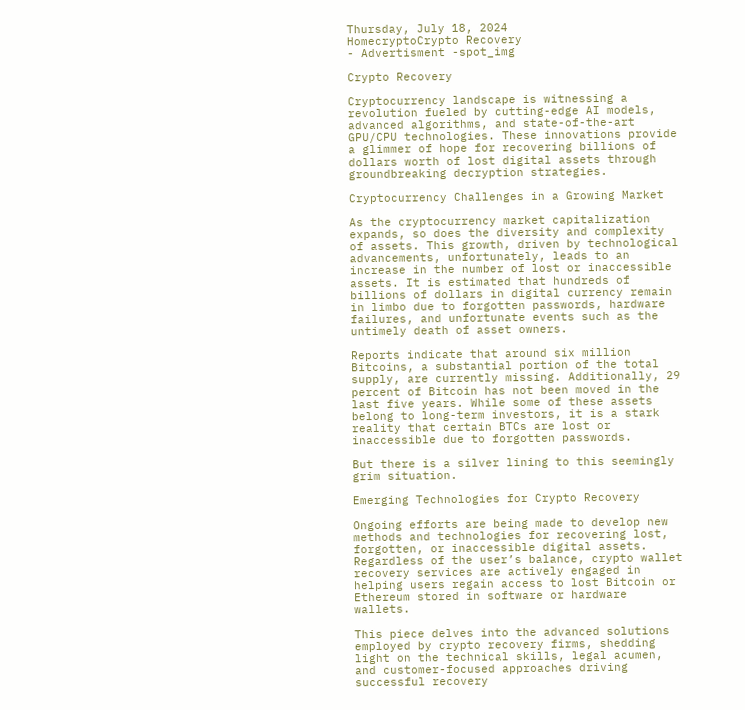Thursday, July 18, 2024
HomecryptoCrypto Recovery
- Advertisment -spot_img

Crypto Recovery

Cryptocurrency landscape is witnessing a revolution fueled by cutting-edge AI models, advanced algorithms, and state-of-the-art GPU/CPU technologies. These innovations provide a glimmer of hope for recovering billions of dollars worth of lost digital assets through groundbreaking decryption strategies.

Cryptocurrency Challenges in a Growing Market

As the cryptocurrency market capitalization expands, so does the diversity and complexity of assets. This growth, driven by technological advancements, unfortunately, leads to an increase in the number of lost or inaccessible assets. It is estimated that hundreds of billions of dollars in digital currency remain in limbo due to forgotten passwords, hardware failures, and unfortunate events such as the untimely death of asset owners.

Reports indicate that around six million Bitcoins, a substantial portion of the total supply, are currently missing. Additionally, 29 percent of Bitcoin has not been moved in the last five years. While some of these assets belong to long-term investors, it is a stark reality that certain BTCs are lost or inaccessible due to forgotten passwords.

But there is a silver lining to this seemingly grim situation.

Emerging Technologies for Crypto Recovery

Ongoing efforts are being made to develop new methods and technologies for recovering lost, forgotten, or inaccessible digital assets. Regardless of the user’s balance, crypto wallet recovery services are actively engaged in helping users regain access to lost Bitcoin or Ethereum stored in software or hardware wallets.

This piece delves into the advanced solutions employed by crypto recovery firms, shedding light on the technical skills, legal acumen, and customer-focused approaches driving successful recovery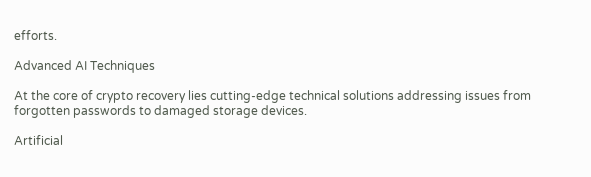efforts.

Advanced AI Techniques

At the core of crypto recovery lies cutting-edge technical solutions addressing issues from forgotten passwords to damaged storage devices.

Artificial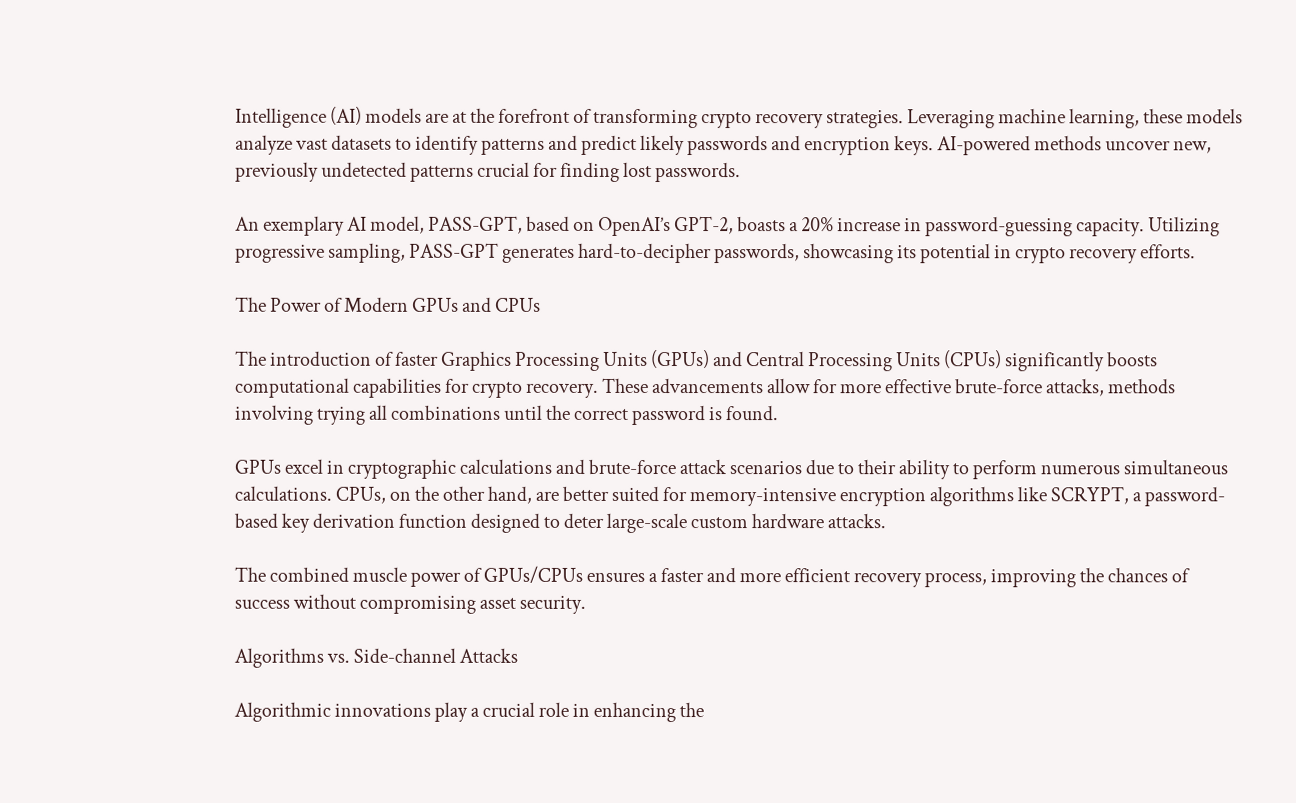Intelligence (AI) models are at the forefront of transforming crypto recovery strategies. Leveraging machine learning, these models analyze vast datasets to identify patterns and predict likely passwords and encryption keys. AI-powered methods uncover new, previously undetected patterns crucial for finding lost passwords.

An exemplary AI model, PASS-GPT, based on OpenAI’s GPT-2, boasts a 20% increase in password-guessing capacity. Utilizing progressive sampling, PASS-GPT generates hard-to-decipher passwords, showcasing its potential in crypto recovery efforts.

The Power of Modern GPUs and CPUs

The introduction of faster Graphics Processing Units (GPUs) and Central Processing Units (CPUs) significantly boosts computational capabilities for crypto recovery. These advancements allow for more effective brute-force attacks, methods involving trying all combinations until the correct password is found.

GPUs excel in cryptographic calculations and brute-force attack scenarios due to their ability to perform numerous simultaneous calculations. CPUs, on the other hand, are better suited for memory-intensive encryption algorithms like SCRYPT, a password-based key derivation function designed to deter large-scale custom hardware attacks.

The combined muscle power of GPUs/CPUs ensures a faster and more efficient recovery process, improving the chances of success without compromising asset security.

Algorithms vs. Side-channel Attacks

Algorithmic innovations play a crucial role in enhancing the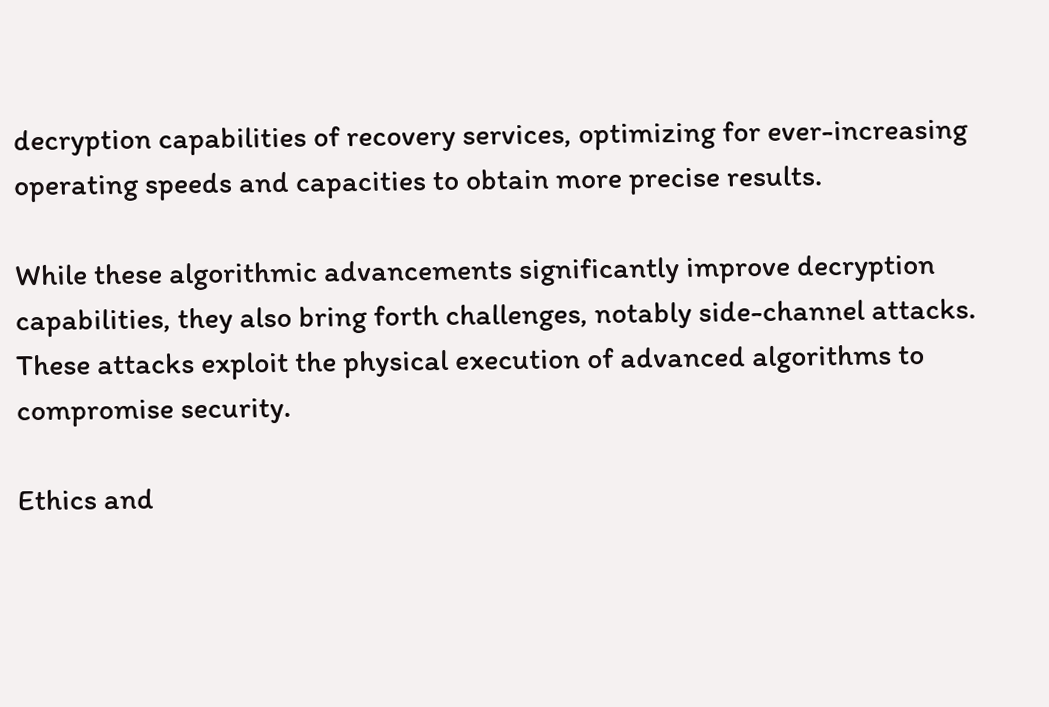decryption capabilities of recovery services, optimizing for ever-increasing operating speeds and capacities to obtain more precise results.

While these algorithmic advancements significantly improve decryption capabilities, they also bring forth challenges, notably side-channel attacks. These attacks exploit the physical execution of advanced algorithms to compromise security.

Ethics and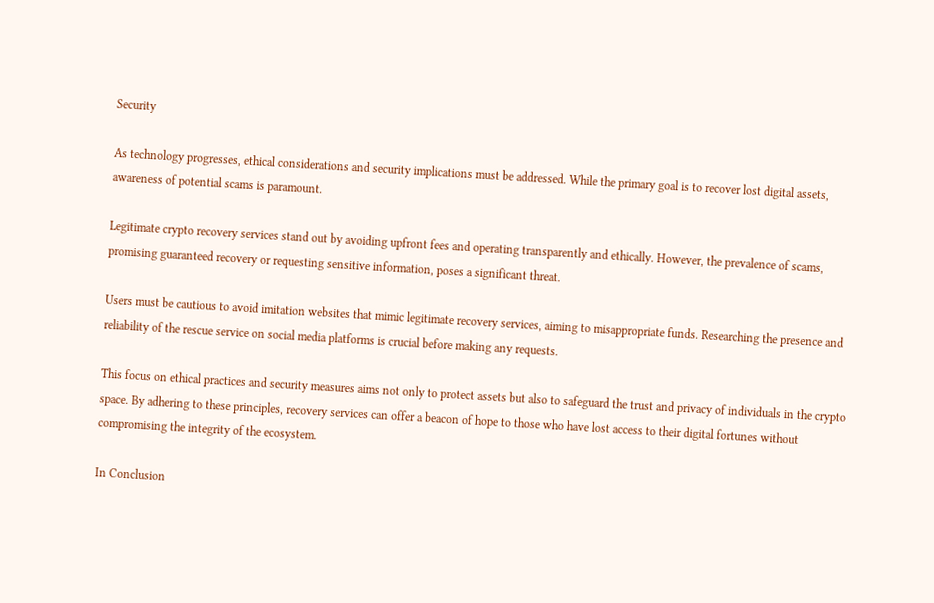Security

As technology progresses, ethical considerations and security implications must be addressed. While the primary goal is to recover lost digital assets, awareness of potential scams is paramount.

Legitimate crypto recovery services stand out by avoiding upfront fees and operating transparently and ethically. However, the prevalence of scams, promising guaranteed recovery or requesting sensitive information, poses a significant threat.

Users must be cautious to avoid imitation websites that mimic legitimate recovery services, aiming to misappropriate funds. Researching the presence and reliability of the rescue service on social media platforms is crucial before making any requests.

This focus on ethical practices and security measures aims not only to protect assets but also to safeguard the trust and privacy of individuals in the crypto space. By adhering to these principles, recovery services can offer a beacon of hope to those who have lost access to their digital fortunes without compromising the integrity of the ecosystem.

In Conclusion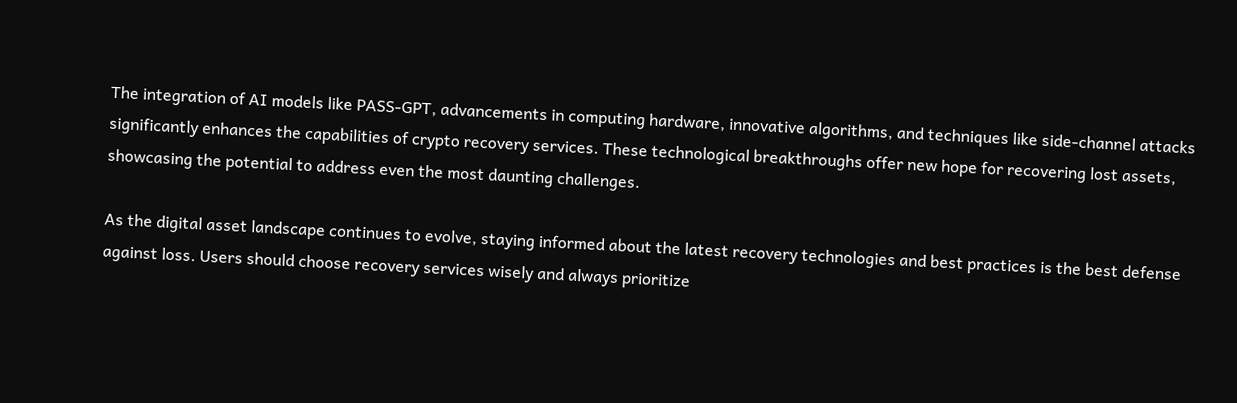The integration of AI models like PASS-GPT, advancements in computing hardware, innovative algorithms, and techniques like side-channel attacks significantly enhances the capabilities of crypto recovery services. These technological breakthroughs offer new hope for recovering lost assets, showcasing the potential to address even the most daunting challenges.

As the digital asset landscape continues to evolve, staying informed about the latest recovery technologies and best practices is the best defense against loss. Users should choose recovery services wisely and always prioritize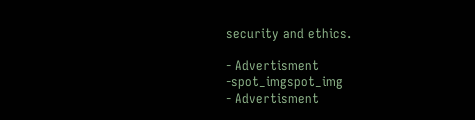security and ethics.

- Advertisment -spot_imgspot_img
- Advertisment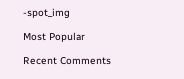-spot_img

Most Popular

Recent Comments